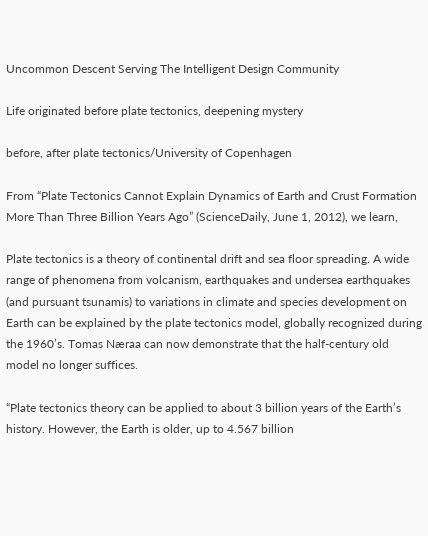Uncommon Descent Serving The Intelligent Design Community

Life originated before plate tectonics, deepening mystery

before, after plate tectonics/University of Copenhagen

From “Plate Tectonics Cannot Explain Dynamics of Earth and Crust Formation More Than Three Billion Years Ago” (ScienceDaily, June 1, 2012), we learn,

Plate tectonics is a theory of continental drift and sea floor spreading. A wide range of phenomena from volcanism, earthquakes and undersea earthquakes (and pursuant tsunamis) to variations in climate and species development on Earth can be explained by the plate tectonics model, globally recognized during the 1960’s. Tomas Næraa can now demonstrate that the half-century old model no longer suffices.

“Plate tectonics theory can be applied to about 3 billion years of the Earth’s history. However, the Earth is older, up to 4.567 billion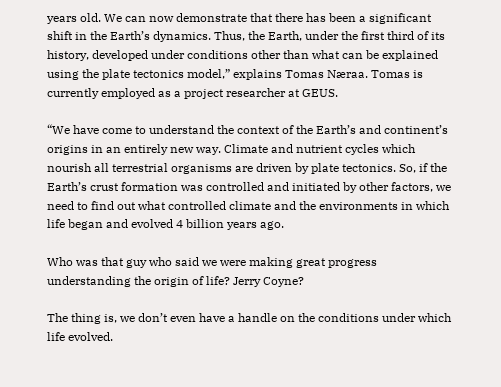years old. We can now demonstrate that there has been a significant shift in the Earth’s dynamics. Thus, the Earth, under the first third of its history, developed under conditions other than what can be explained using the plate tectonics model,” explains Tomas Næraa. Tomas is currently employed as a project researcher at GEUS.

“We have come to understand the context of the Earth’s and continent’s origins in an entirely new way. Climate and nutrient cycles which nourish all terrestrial organisms are driven by plate tectonics. So, if the Earth’s crust formation was controlled and initiated by other factors, we need to find out what controlled climate and the environments in which life began and evolved 4 billion years ago.

Who was that guy who said we were making great progress understanding the origin of life? Jerry Coyne?

The thing is, we don’t even have a handle on the conditions under which life evolved.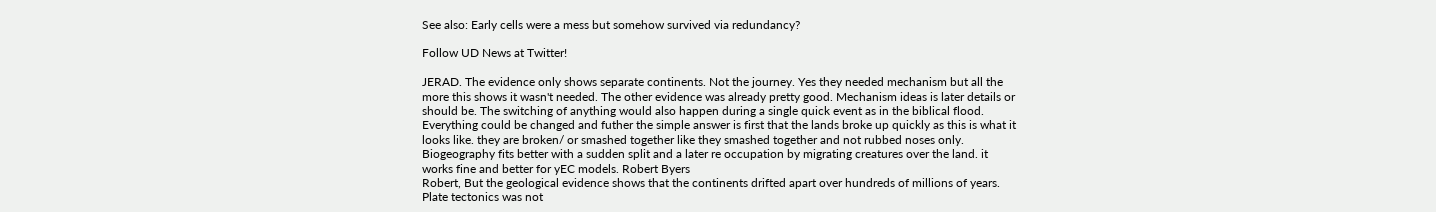See also: Early cells were a mess but somehow survived via redundancy?

Follow UD News at Twitter!

JERAD. The evidence only shows separate continents. Not the journey. Yes they needed mechanism but all the more this shows it wasn't needed. The other evidence was already pretty good. Mechanism ideas is later details or should be. The switching of anything would also happen during a single quick event as in the biblical flood. Everything could be changed and futher the simple answer is first that the lands broke up quickly as this is what it looks like. they are broken/ or smashed together like they smashed together and not rubbed noses only. Biogeography fits better with a sudden split and a later re occupation by migrating creatures over the land. it works fine and better for yEC models. Robert Byers
Robert, But the geological evidence shows that the continents drifted apart over hundreds of millions of years. Plate tectonics was not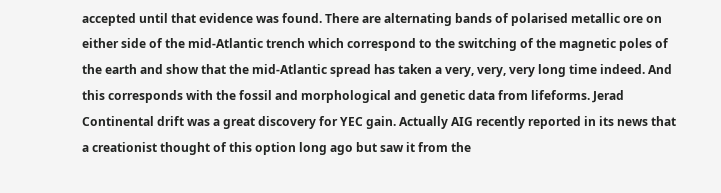accepted until that evidence was found. There are alternating bands of polarised metallic ore on either side of the mid-Atlantic trench which correspond to the switching of the magnetic poles of the earth and show that the mid-Atlantic spread has taken a very, very, very long time indeed. And this corresponds with the fossil and morphological and genetic data from lifeforms. Jerad
Continental drift was a great discovery for YEC gain. Actually AIG recently reported in its news that a creationist thought of this option long ago but saw it from the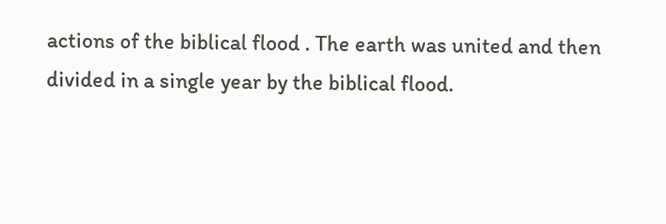actions of the biblical flood . The earth was united and then divided in a single year by the biblical flood.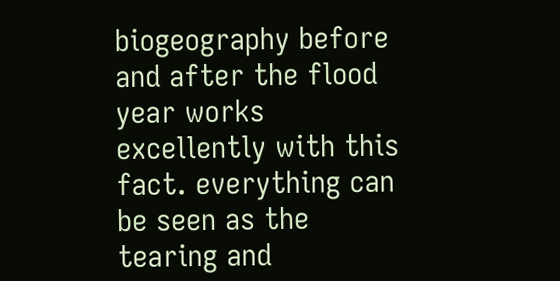biogeography before and after the flood year works excellently with this fact. everything can be seen as the tearing and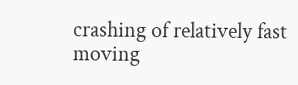crashing of relatively fast moving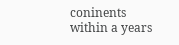coninents within a years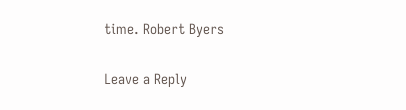time. Robert Byers

Leave a Reply